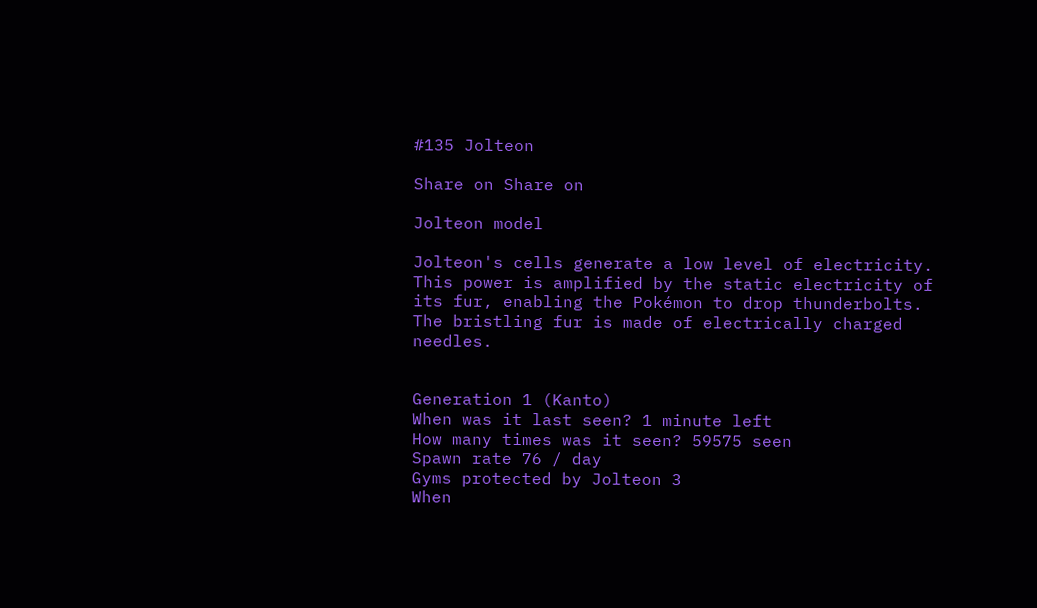#135 Jolteon

Share on Share on

Jolteon model

Jolteon's cells generate a low level of electricity. This power is amplified by the static electricity of its fur, enabling the Pokémon to drop thunderbolts. The bristling fur is made of electrically charged needles.


Generation 1 (Kanto)
When was it last seen? 1 minute left
How many times was it seen? 59575 seen
Spawn rate 76 / day
Gyms protected by Jolteon 3
When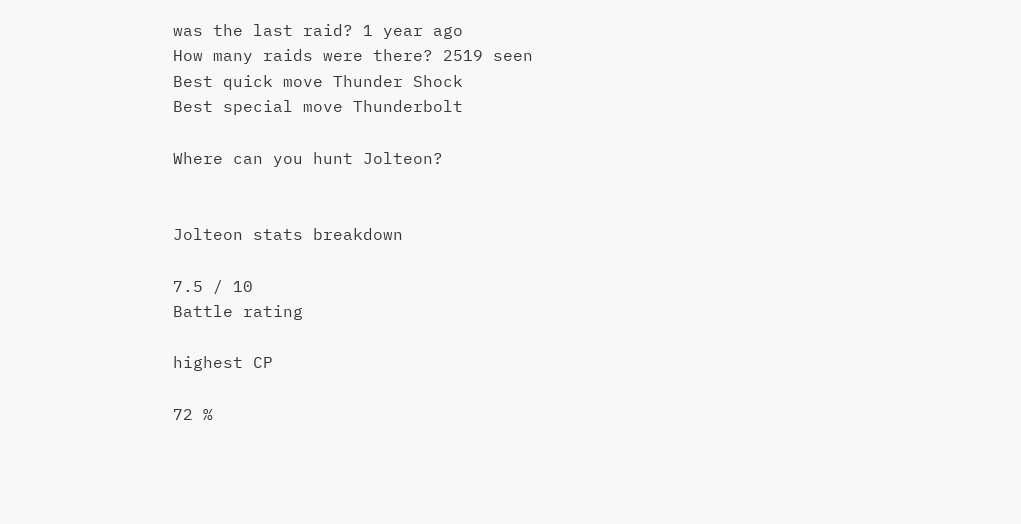was the last raid? 1 year ago
How many raids were there? 2519 seen
Best quick move Thunder Shock
Best special move Thunderbolt

Where can you hunt Jolteon?


Jolteon stats breakdown

7.5 / 10
Battle rating

highest CP

72 %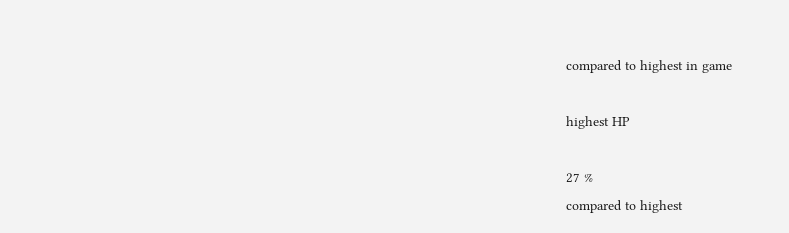compared to highest in game

highest HP

27 %
compared to highest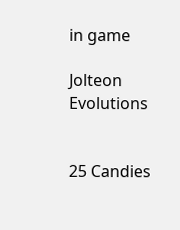in game

Jolteon Evolutions


25 Candies